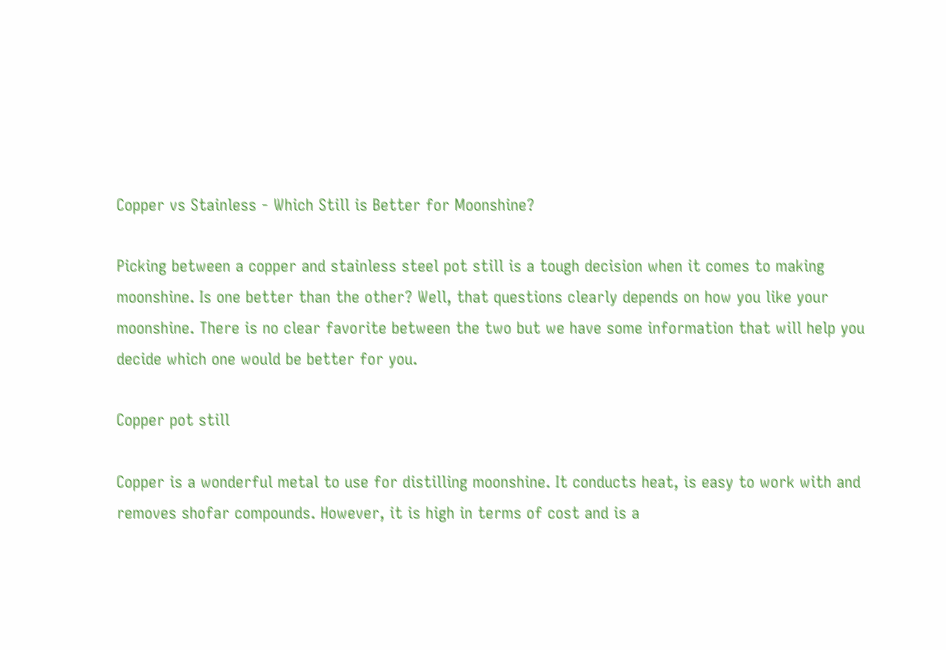Copper vs Stainless - Which Still is Better for Moonshine?

Picking between a copper and stainless steel pot still is a tough decision when it comes to making moonshine. Is one better than the other? Well, that questions clearly depends on how you like your moonshine. There is no clear favorite between the two but we have some information that will help you decide which one would be better for you.

Copper pot still

Copper is a wonderful metal to use for distilling moonshine. It conducts heat, is easy to work with and removes shofar compounds. However, it is high in terms of cost and is a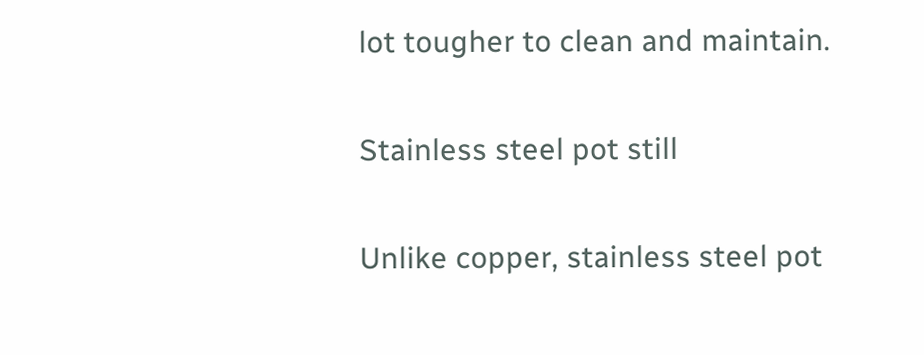lot tougher to clean and maintain.

Stainless steel pot still

Unlike copper, stainless steel pot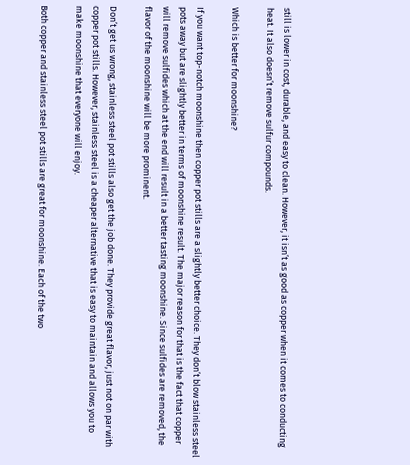still is lower in cost, durable, and easy to clean. However, it isn’t as good as copper when it comes to conducting heat. It also doesn’t remove sulfur compounds.

Which is better for moonshine?

If you want top-notch moonshine then copper pot stills are a slightly better choice. They don’t blow stainless steel pots away but are slightly better in terms of moonshine result. The major reason for that is the fact that copper will remove sulfides which at the end will result in a better tasting moonshine. Since sulfides are removed, the flavor of the moonshine will be more prominent.

Don’t get us wrong, stainless steel pot stills also get the job done. They provide great flavor, just not on par with copper pot stills. However, stainless steel is a cheaper alternative that is easy to maintain and allows you to make moonshine that everyone will enjoy.

Both copper and stainless steel pot stills are great for moonshine. Each of the two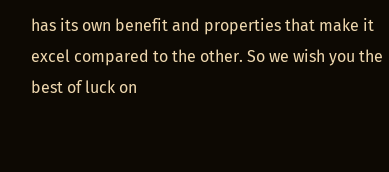has its own benefit and properties that make it excel compared to the other. So we wish you the best of luck on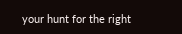your hunt for the right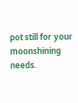pot still for your moonshining needs.